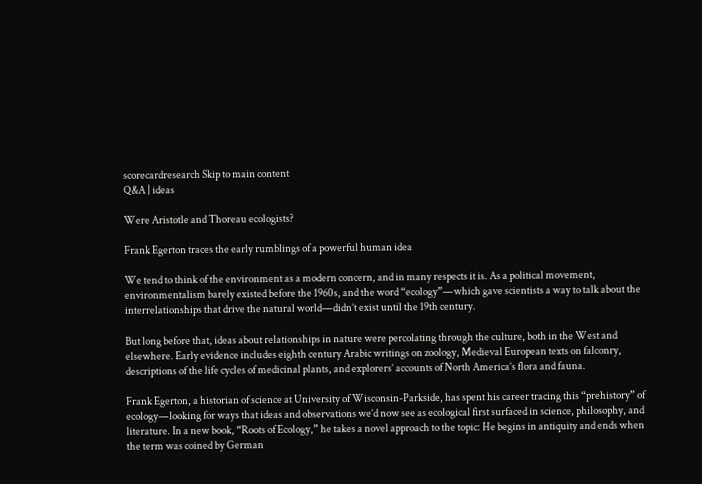scorecardresearch Skip to main content
Q&A | ideas

Were Aristotle and Thoreau ecologists?

Frank Egerton traces the early rumblings of a powerful human idea

We tend to think of the environment as a modern concern, and in many respects it is. As a political movement, environmentalism barely existed before the 1960s, and the word “ecology”—which gave scientists a way to talk about the interrelationships that drive the natural world—didn’t exist until the 19th century.

But long before that, ideas about relationships in nature were percolating through the culture, both in the West and elsewhere. Early evidence includes eighth century Arabic writings on zoology, Medieval European texts on falconry, descriptions of the life cycles of medicinal plants, and explorers’ accounts of North America’s flora and fauna.

Frank Egerton, a historian of science at University of Wisconsin-Parkside, has spent his career tracing this “prehistory” of ecology—looking for ways that ideas and observations we’d now see as ecological first surfaced in science, philosophy, and literature. In a new book, “Roots of Ecology,” he takes a novel approach to the topic: He begins in antiquity and ends when the term was coined by German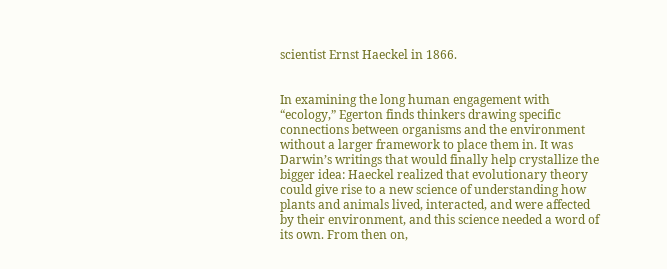scientist Ernst Haeckel in 1866.


In examining the long human engagement with “ecology,” Egerton finds thinkers drawing specific connections between organisms and the environment without a larger framework to place them in. It was Darwin’s writings that would finally help crystallize the bigger idea: Haeckel realized that evolutionary theory could give rise to a new science of understanding how plants and animals lived, interacted, and were affected by their environment, and this science needed a word of its own. From then on,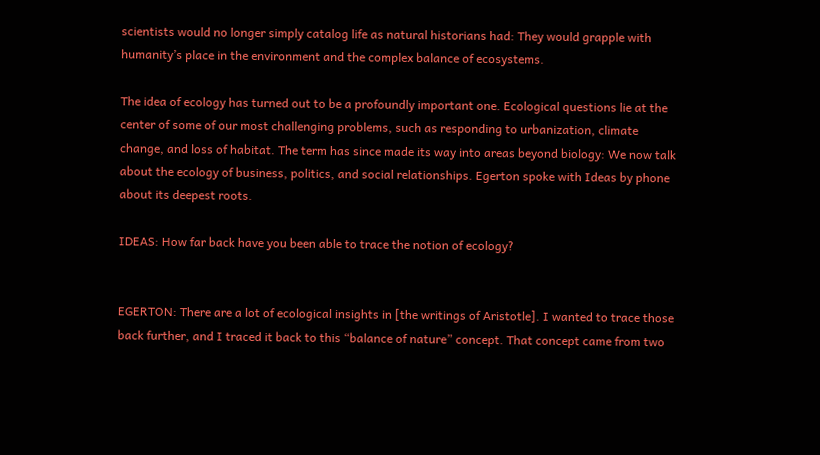scientists would no longer simply catalog life as natural historians had: They would grapple with humanity’s place in the environment and the complex balance of ecosystems.

The idea of ecology has turned out to be a profoundly important one. Ecological questions lie at the center of some of our most challenging problems, such as responding to urbanization, climate change, and loss of habitat. The term has since made its way into areas beyond biology: We now talk about the ecology of business, politics, and social relationships. Egerton spoke with Ideas by phone about its deepest roots.

IDEAS: How far back have you been able to trace the notion of ecology?


EGERTON: There are a lot of ecological insights in [the writings of Aristotle]. I wanted to trace those back further, and I traced it back to this “balance of nature” concept. That concept came from two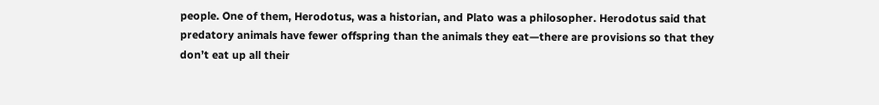people. One of them, Herodotus, was a historian, and Plato was a philosopher. Herodotus said that predatory animals have fewer offspring than the animals they eat—there are provisions so that they don’t eat up all their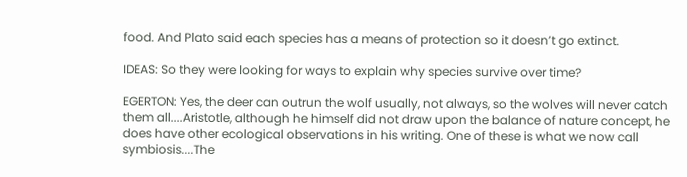food. And Plato said each species has a means of protection so it doesn’t go extinct.

IDEAS: So they were looking for ways to explain why species survive over time?

EGERTON: Yes, the deer can outrun the wolf usually, not always, so the wolves will never catch them all....Aristotle, although he himself did not draw upon the balance of nature concept, he does have other ecological observations in his writing. One of these is what we now call symbiosis....The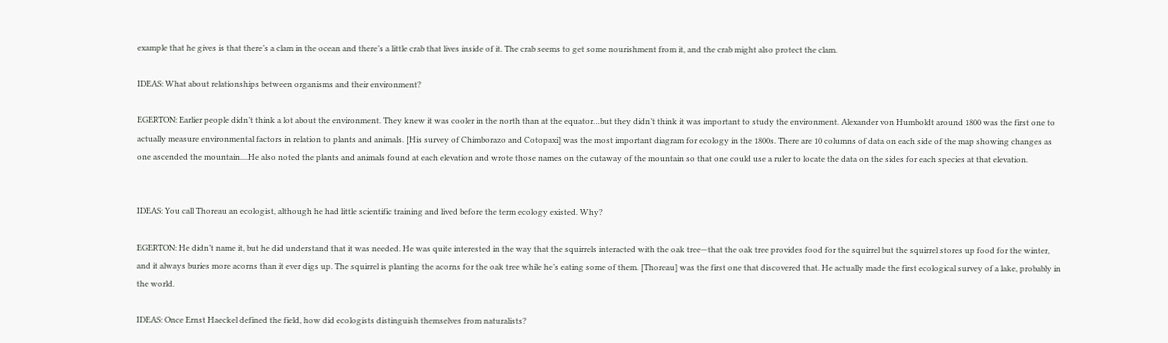example that he gives is that there’s a clam in the ocean and there’s a little crab that lives inside of it. The crab seems to get some nourishment from it, and the crab might also protect the clam.

IDEAS: What about relationships between organisms and their environment?

EGERTON: Earlier people didn’t think a lot about the environment. They knew it was cooler in the north than at the equator…but they didn’t think it was important to study the environment. Alexander von Humboldt around 1800 was the first one to actually measure environmental factors in relation to plants and animals. [His survey of Chimborazo and Cotopaxi] was the most important diagram for ecology in the 1800s. There are 10 columns of data on each side of the map showing changes as one ascended the mountain....He also noted the plants and animals found at each elevation and wrote those names on the cutaway of the mountain so that one could use a ruler to locate the data on the sides for each species at that elevation.


IDEAS: You call Thoreau an ecologist, although he had little scientific training and lived before the term ecology existed. Why?

EGERTON: He didn’t name it, but he did understand that it was needed. He was quite interested in the way that the squirrels interacted with the oak tree—that the oak tree provides food for the squirrel but the squirrel stores up food for the winter, and it always buries more acorns than it ever digs up. The squirrel is planting the acorns for the oak tree while he’s eating some of them. [Thoreau] was the first one that discovered that. He actually made the first ecological survey of a lake, probably in the world.

IDEAS: Once Ernst Haeckel defined the field, how did ecologists distinguish themselves from naturalists?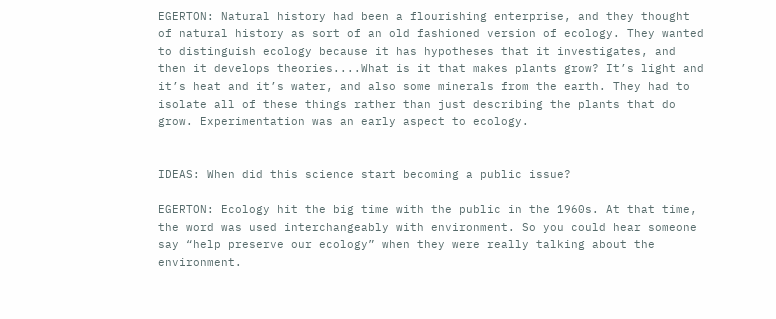EGERTON: Natural history had been a flourishing enterprise, and they thought of natural history as sort of an old fashioned version of ecology. They wanted to distinguish ecology because it has hypotheses that it investigates, and then it develops theories....What is it that makes plants grow? It’s light and it’s heat and it’s water, and also some minerals from the earth. They had to isolate all of these things rather than just describing the plants that do grow. Experimentation was an early aspect to ecology.


IDEAS: When did this science start becoming a public issue?

EGERTON: Ecology hit the big time with the public in the 1960s. At that time, the word was used interchangeably with environment. So you could hear someone say “help preserve our ecology” when they were really talking about the environment.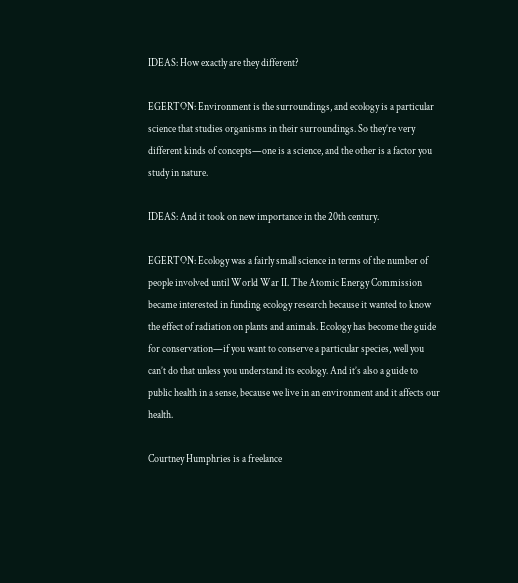IDEAS: How exactly are they different?

EGERTON: Environment is the surroundings, and ecology is a particular science that studies organisms in their surroundings. So they’re very different kinds of concepts—one is a science, and the other is a factor you study in nature.

IDEAS: And it took on new importance in the 20th century.

EGERTON: Ecology was a fairly small science in terms of the number of people involved until World War II. The Atomic Energy Commission became interested in funding ecology research because it wanted to know the effect of radiation on plants and animals. Ecology has become the guide for conservation—if you want to conserve a particular species, well you can’t do that unless you understand its ecology. And it’s also a guide to public health in a sense, because we live in an environment and it affects our health.

Courtney Humphries is a freelance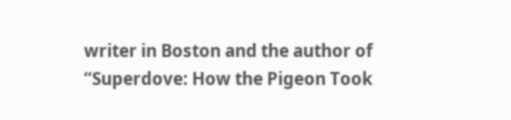writer in Boston and the author of “Superdove: How the Pigeon Took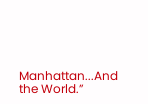Manhattan...And the World.”